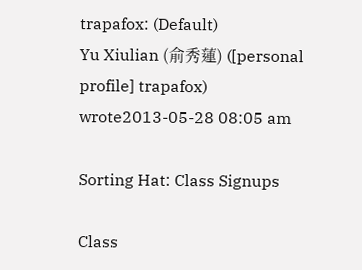trapafox: (Default)
Yu Xiulian (俞秀蓮) ([personal profile] trapafox) wrote2013-05-28 08:05 am

Sorting Hat: Class Signups

Class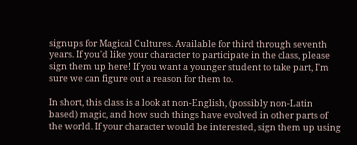signups for Magical Cultures. Available for third through seventh years. If you'd like your character to participate in the class, please sign them up here! If you want a younger student to take part, I'm sure we can figure out a reason for them to.

In short, this class is a look at non-English, (possibly non-Latin based) magic, and how such things have evolved in other parts of the world. If your character would be interested, sign them up using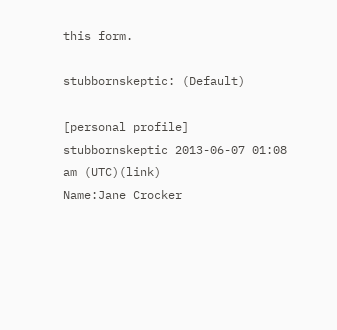this form.

stubbornskeptic: (Default)

[personal profile] stubbornskeptic 2013-06-07 01:08 am (UTC)(link)
Name:Jane Crocker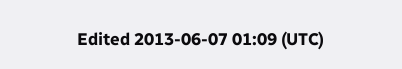Edited 2013-06-07 01:09 (UTC)